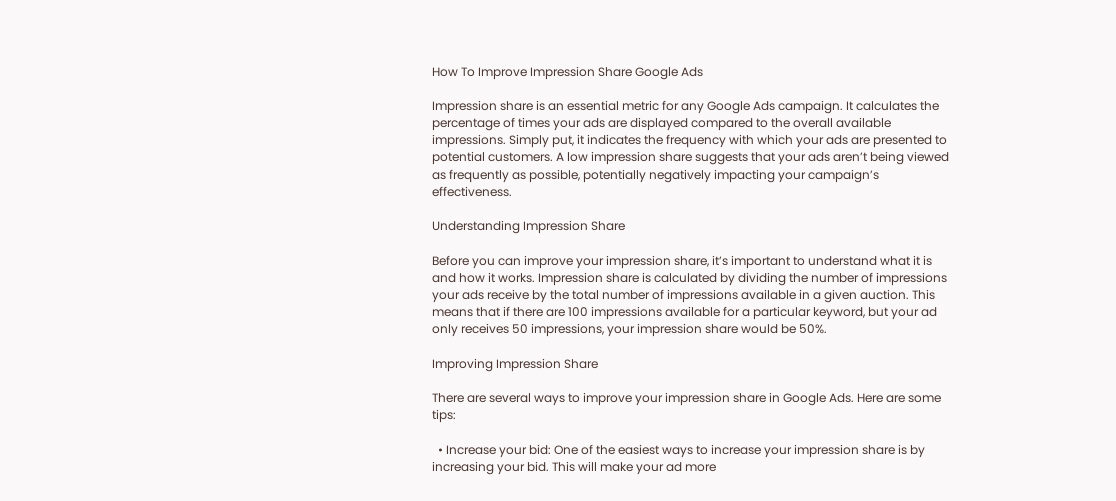How To Improve Impression Share Google Ads

Impression share is an essential metric for any Google Ads campaign. It calculates the percentage of times your ads are displayed compared to the overall available impressions. Simply put, it indicates the frequency with which your ads are presented to potential customers. A low impression share suggests that your ads aren’t being viewed as frequently as possible, potentially negatively impacting your campaign’s effectiveness.

Understanding Impression Share

Before you can improve your impression share, it’s important to understand what it is and how it works. Impression share is calculated by dividing the number of impressions your ads receive by the total number of impressions available in a given auction. This means that if there are 100 impressions available for a particular keyword, but your ad only receives 50 impressions, your impression share would be 50%.

Improving Impression Share

There are several ways to improve your impression share in Google Ads. Here are some tips:

  • Increase your bid: One of the easiest ways to increase your impression share is by increasing your bid. This will make your ad more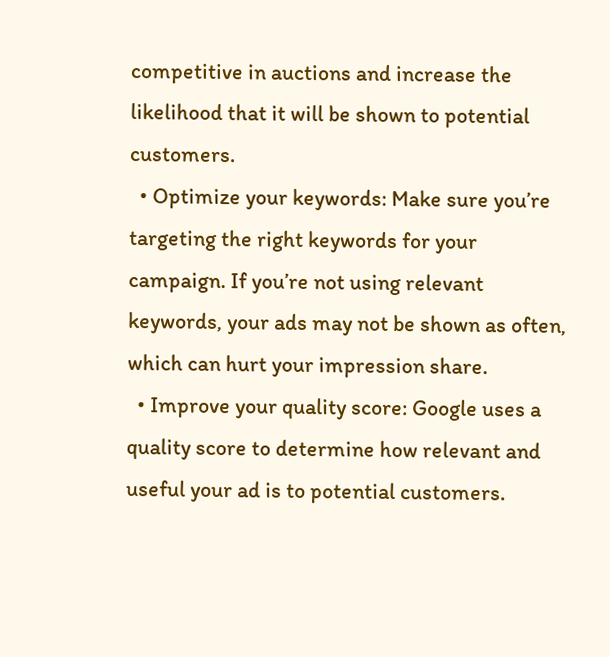competitive in auctions and increase the likelihood that it will be shown to potential customers.
  • Optimize your keywords: Make sure you’re targeting the right keywords for your campaign. If you’re not using relevant keywords, your ads may not be shown as often, which can hurt your impression share.
  • Improve your quality score: Google uses a quality score to determine how relevant and useful your ad is to potential customers.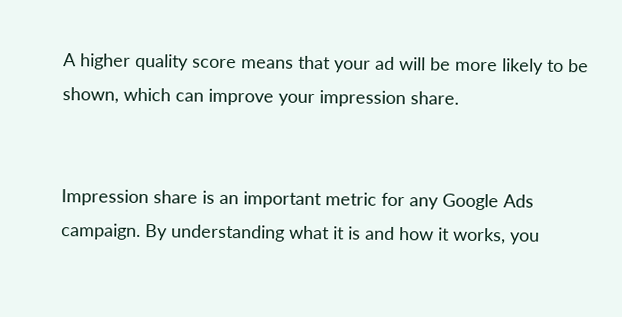A higher quality score means that your ad will be more likely to be shown, which can improve your impression share.


Impression share is an important metric for any Google Ads campaign. By understanding what it is and how it works, you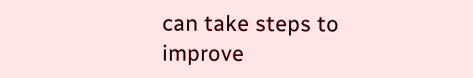can take steps to improve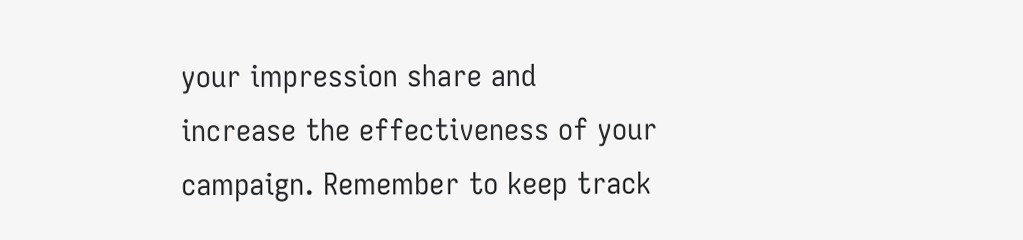your impression share and increase the effectiveness of your campaign. Remember to keep track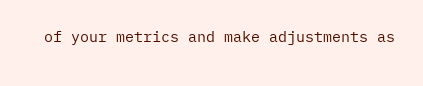of your metrics and make adjustments as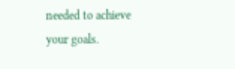needed to achieve your goals.